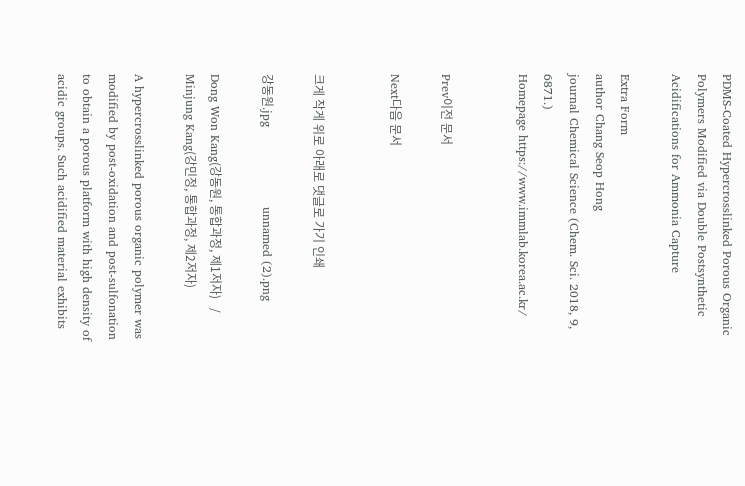PDMS-Coated Hypercrosslinked Porous Organic Polymers Modified via Double Postsynthetic Acidifications for Ammonia Capture

Extra Form
author Chang Seop Hong
journal Chemical Science (Chem. Sci. 2018, 9, 6871.)
Homepage https://www.immlab.korea.ac.kr/


Prev이전 문서

Next다음 문서


크게 작게 위로 아래로 댓글로 가기 인쇄

강동원.jpg                    unnamed (2).png

Dong Won Kang(강동원, 통합과정, 제1저자)   /  Minjung Kang(강민정, 통합과정, 제2저자)

A hypercrosslinked porous organic polymer was modified by post-oxidation and post-sulfonation to obtain a porous platform with high density of acidic groups. Such acidified material exhibits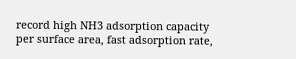record high NH3 adsorption capacity per surface area, fast adsorption rate,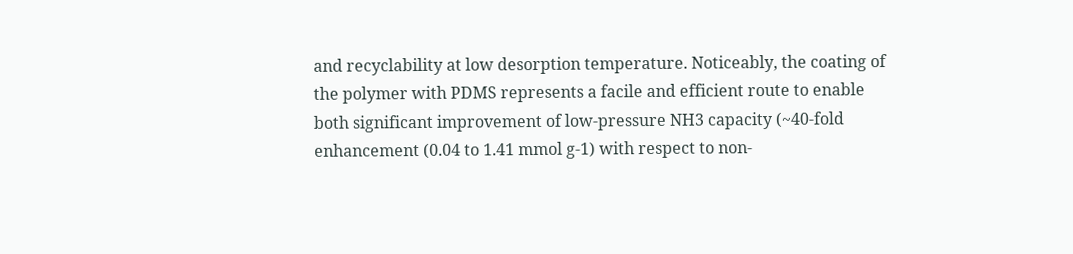and recyclability at low desorption temperature. Noticeably, the coating of the polymer with PDMS represents a facile and efficient route to enable both significant improvement of low-pressure NH3 capacity (~40-fold enhancement (0.04 to 1.41 mmol g-1) with respect to non-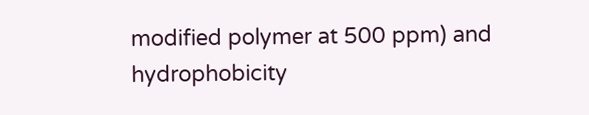modified polymer at 500 ppm) and hydrophobicity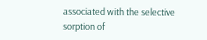associated with the selective sorption of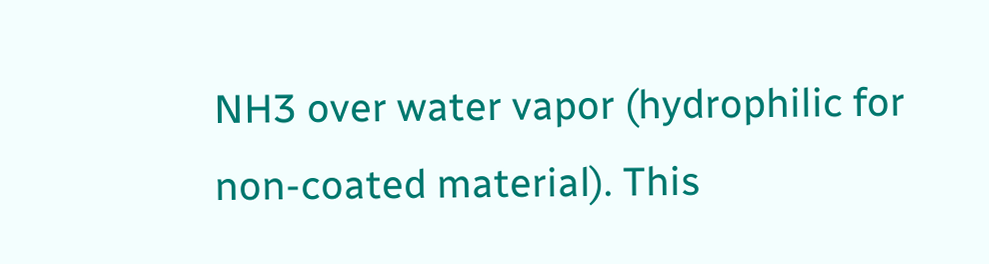NH3 over water vapor (hydrophilic for non-coated material). This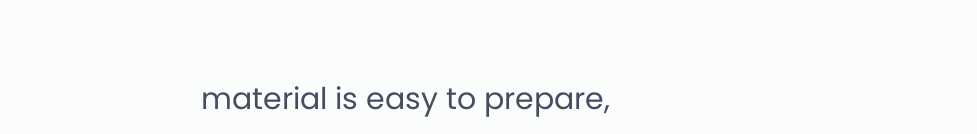material is easy to prepare,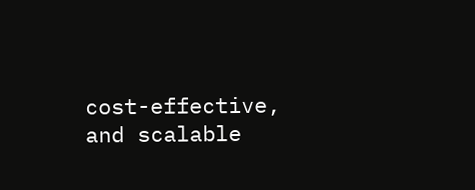cost-effective, and scalable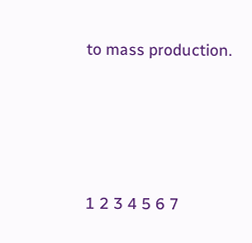to mass production.




1 2 3 4 5 6 7